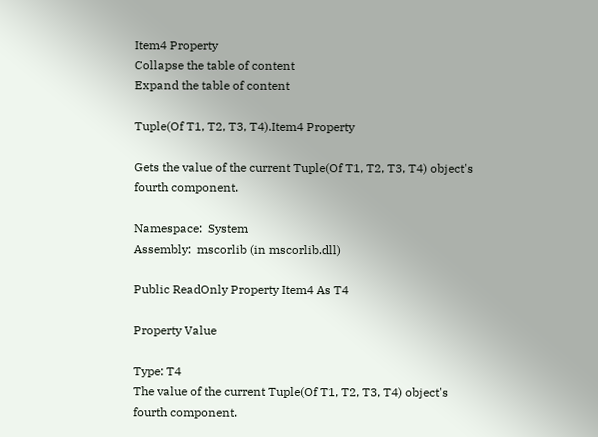Item4 Property
Collapse the table of content
Expand the table of content

Tuple(Of T1, T2, T3, T4).Item4 Property

Gets the value of the current Tuple(Of T1, T2, T3, T4) object's fourth component.

Namespace:  System
Assembly:  mscorlib (in mscorlib.dll)

Public ReadOnly Property Item4 As T4

Property Value

Type: T4
The value of the current Tuple(Of T1, T2, T3, T4) object's fourth component.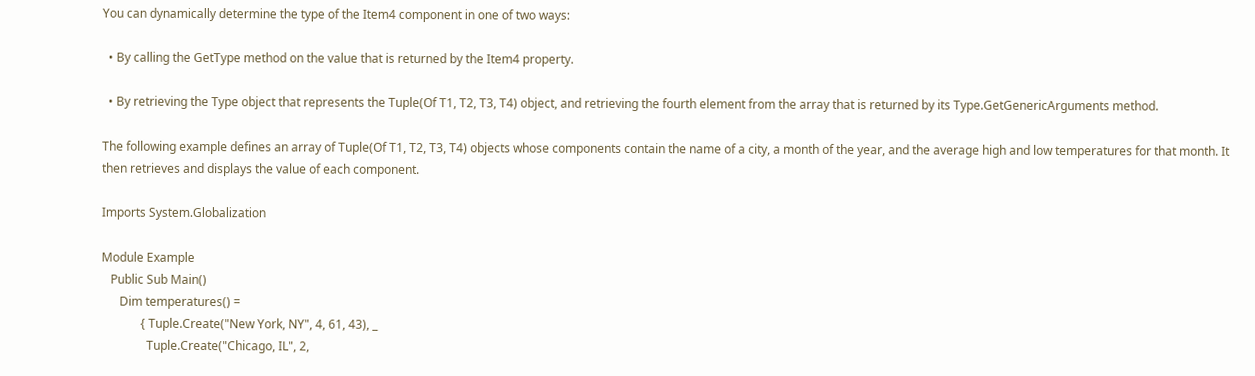You can dynamically determine the type of the Item4 component in one of two ways:

  • By calling the GetType method on the value that is returned by the Item4 property.

  • By retrieving the Type object that represents the Tuple(Of T1, T2, T3, T4) object, and retrieving the fourth element from the array that is returned by its Type.GetGenericArguments method.

The following example defines an array of Tuple(Of T1, T2, T3, T4) objects whose components contain the name of a city, a month of the year, and the average high and low temperatures for that month. It then retrieves and displays the value of each component.

Imports System.Globalization

Module Example
   Public Sub Main()
      Dim temperatures() =
             { Tuple.Create("New York, NY", 4, 61, 43), _
               Tuple.Create("Chicago, IL", 2,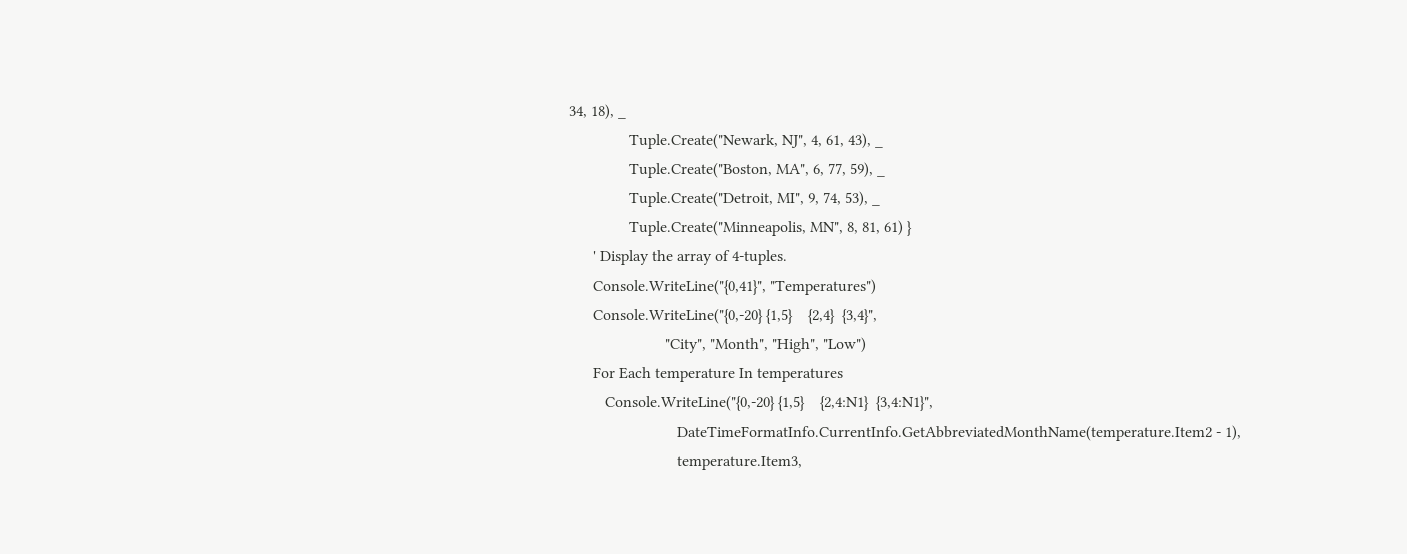34, 18), _
               Tuple.Create("Newark, NJ", 4, 61, 43), _
               Tuple.Create("Boston, MA", 6, 77, 59), _
               Tuple.Create("Detroit, MI", 9, 74, 53), _
               Tuple.Create("Minneapolis, MN", 8, 81, 61) }
      ' Display the array of 4-tuples.
      Console.WriteLine("{0,41}", "Temperatures")
      Console.WriteLine("{0,-20} {1,5}    {2,4}  {3,4}",
                        "City", "Month", "High", "Low")
      For Each temperature In temperatures
         Console.WriteLine("{0,-20} {1,5}    {2,4:N1}  {3,4:N1}",
                           DateTimeFormatInfo.CurrentInfo.GetAbbreviatedMonthName(temperature.Item2 - 1),
                           temperature.Item3,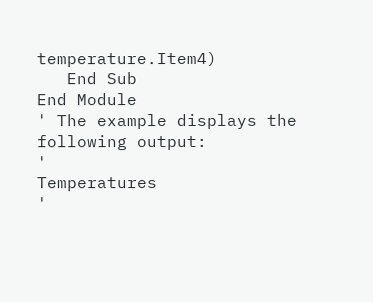temperature.Item4)
   End Sub
End Module
' The example displays the following output:
'                                    Temperatures
'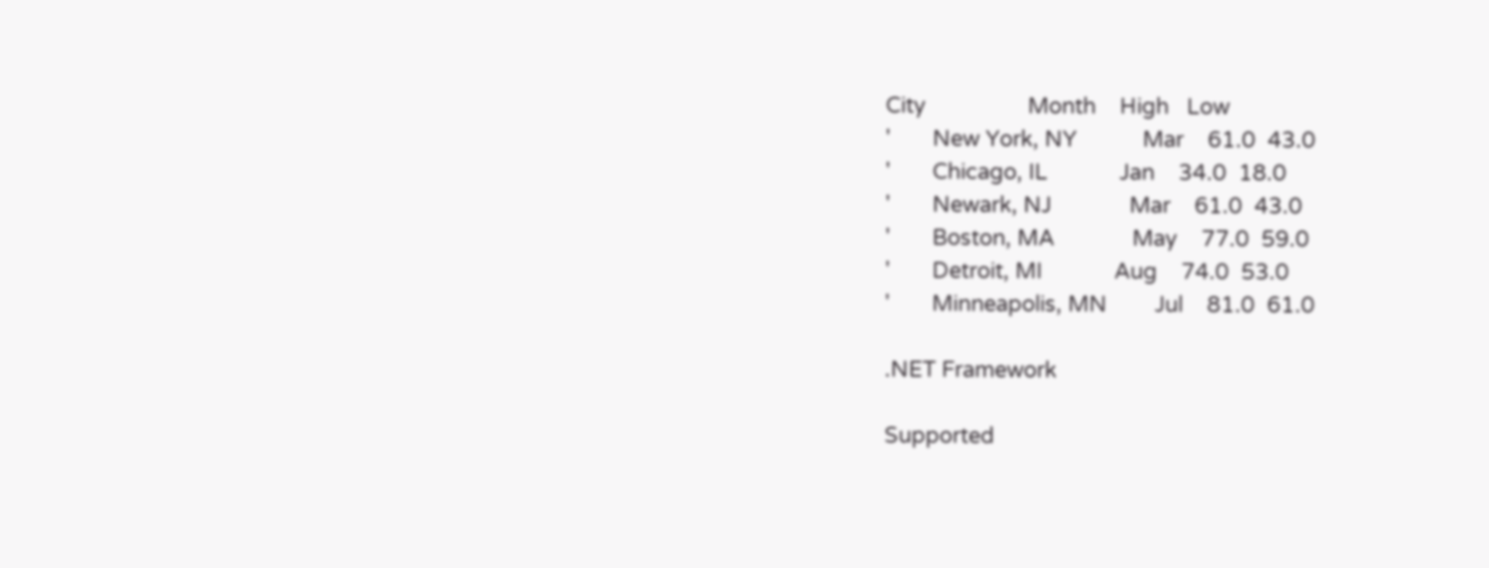City                 Month    High   Low
'       New York, NY           Mar    61.0  43.0
'       Chicago, IL            Jan    34.0  18.0
'       Newark, NJ             Mar    61.0  43.0
'       Boston, MA             May    77.0  59.0
'       Detroit, MI            Aug    74.0  53.0
'       Minneapolis, MN        Jul    81.0  61.0

.NET Framework

Supported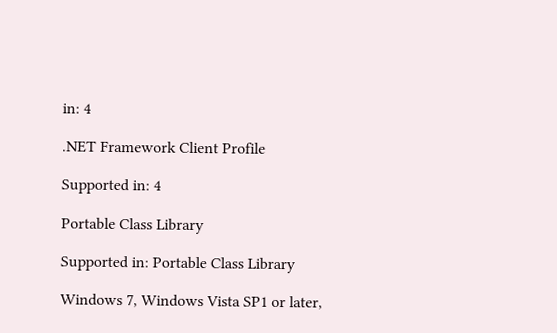in: 4

.NET Framework Client Profile

Supported in: 4

Portable Class Library

Supported in: Portable Class Library

Windows 7, Windows Vista SP1 or later,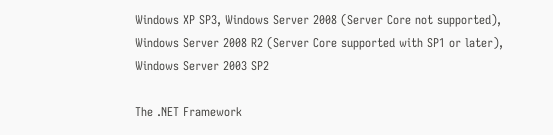Windows XP SP3, Windows Server 2008 (Server Core not supported), Windows Server 2008 R2 (Server Core supported with SP1 or later), Windows Server 2003 SP2

The .NET Framework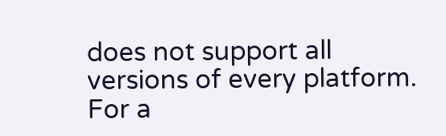does not support all versions of every platform. For a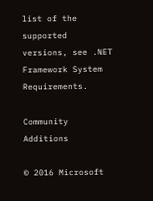list of the supported versions, see .NET Framework System Requirements.

Community Additions

© 2016 Microsoft